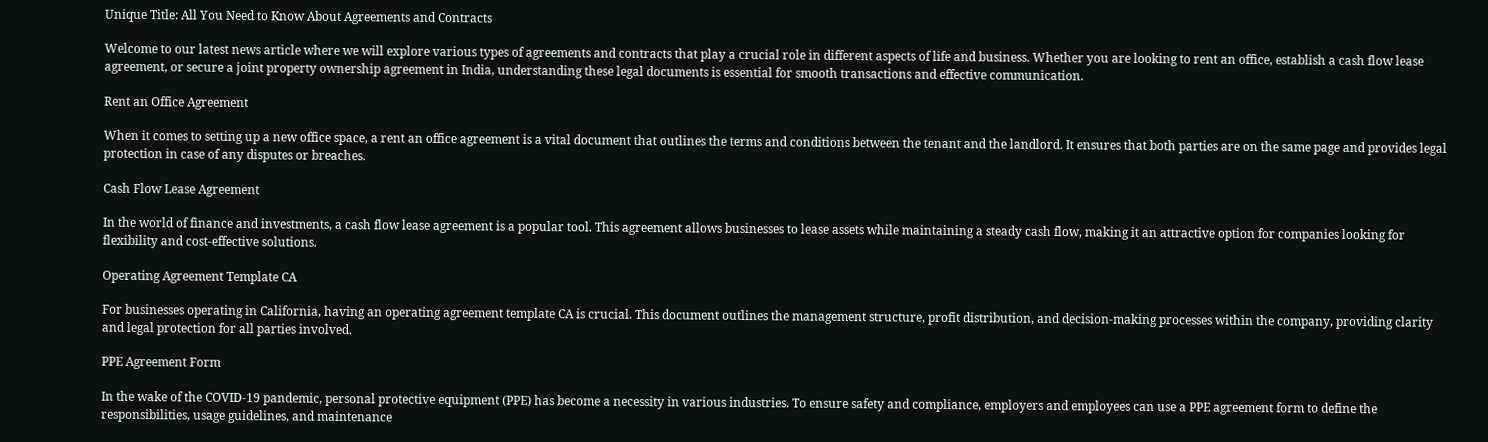Unique Title: All You Need to Know About Agreements and Contracts

Welcome to our latest news article where we will explore various types of agreements and contracts that play a crucial role in different aspects of life and business. Whether you are looking to rent an office, establish a cash flow lease agreement, or secure a joint property ownership agreement in India, understanding these legal documents is essential for smooth transactions and effective communication.

Rent an Office Agreement

When it comes to setting up a new office space, a rent an office agreement is a vital document that outlines the terms and conditions between the tenant and the landlord. It ensures that both parties are on the same page and provides legal protection in case of any disputes or breaches.

Cash Flow Lease Agreement

In the world of finance and investments, a cash flow lease agreement is a popular tool. This agreement allows businesses to lease assets while maintaining a steady cash flow, making it an attractive option for companies looking for flexibility and cost-effective solutions.

Operating Agreement Template CA

For businesses operating in California, having an operating agreement template CA is crucial. This document outlines the management structure, profit distribution, and decision-making processes within the company, providing clarity and legal protection for all parties involved.

PPE Agreement Form

In the wake of the COVID-19 pandemic, personal protective equipment (PPE) has become a necessity in various industries. To ensure safety and compliance, employers and employees can use a PPE agreement form to define the responsibilities, usage guidelines, and maintenance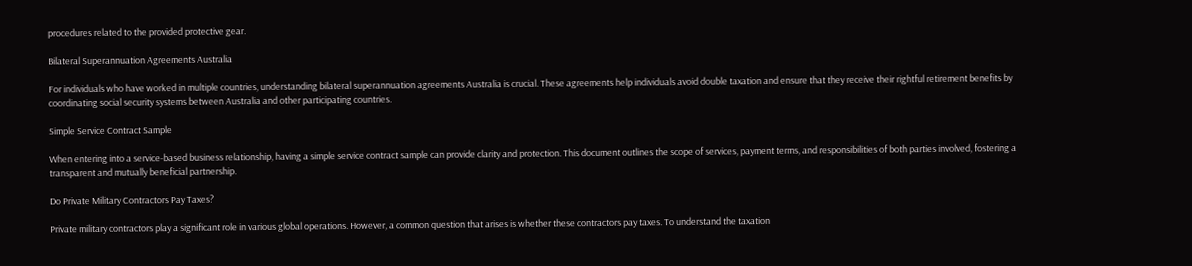procedures related to the provided protective gear.

Bilateral Superannuation Agreements Australia

For individuals who have worked in multiple countries, understanding bilateral superannuation agreements Australia is crucial. These agreements help individuals avoid double taxation and ensure that they receive their rightful retirement benefits by coordinating social security systems between Australia and other participating countries.

Simple Service Contract Sample

When entering into a service-based business relationship, having a simple service contract sample can provide clarity and protection. This document outlines the scope of services, payment terms, and responsibilities of both parties involved, fostering a transparent and mutually beneficial partnership.

Do Private Military Contractors Pay Taxes?

Private military contractors play a significant role in various global operations. However, a common question that arises is whether these contractors pay taxes. To understand the taxation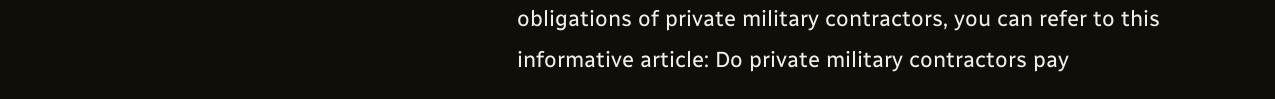obligations of private military contractors, you can refer to this informative article: Do private military contractors pay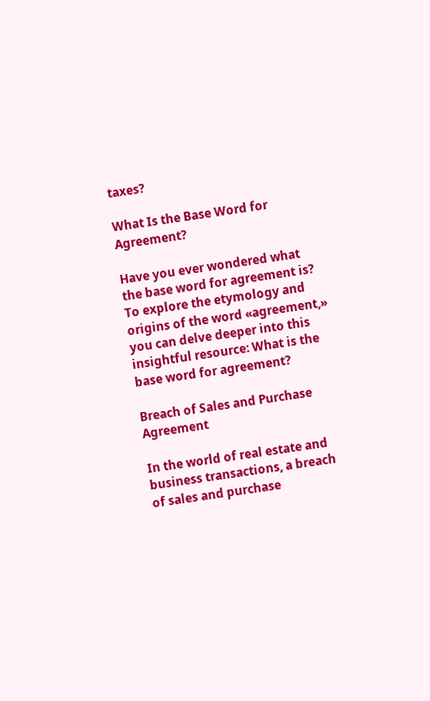taxes?

What Is the Base Word for Agreement?

Have you ever wondered what the base word for agreement is? To explore the etymology and origins of the word «agreement,» you can delve deeper into this insightful resource: What is the base word for agreement?

Breach of Sales and Purchase Agreement

In the world of real estate and business transactions, a breach of sales and purchase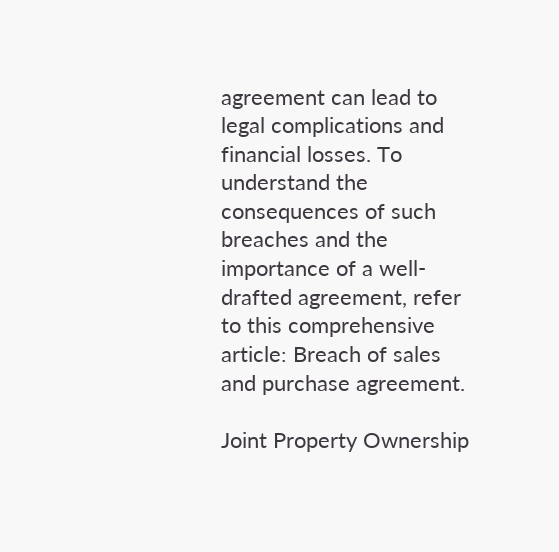agreement can lead to legal complications and financial losses. To understand the consequences of such breaches and the importance of a well-drafted agreement, refer to this comprehensive article: Breach of sales and purchase agreement.

Joint Property Ownership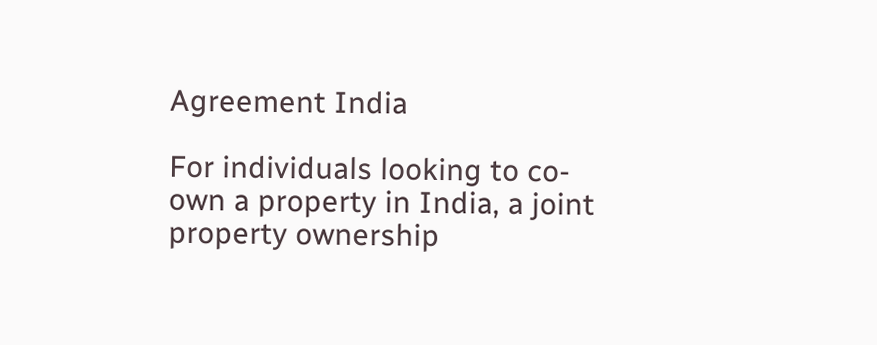Agreement India

For individuals looking to co-own a property in India, a joint property ownership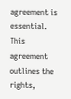agreement is essential. This agreement outlines the rights,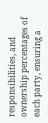responsibilities, and ownership percentages of each party, ensuring a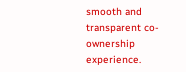smooth and transparent co-ownership experience.